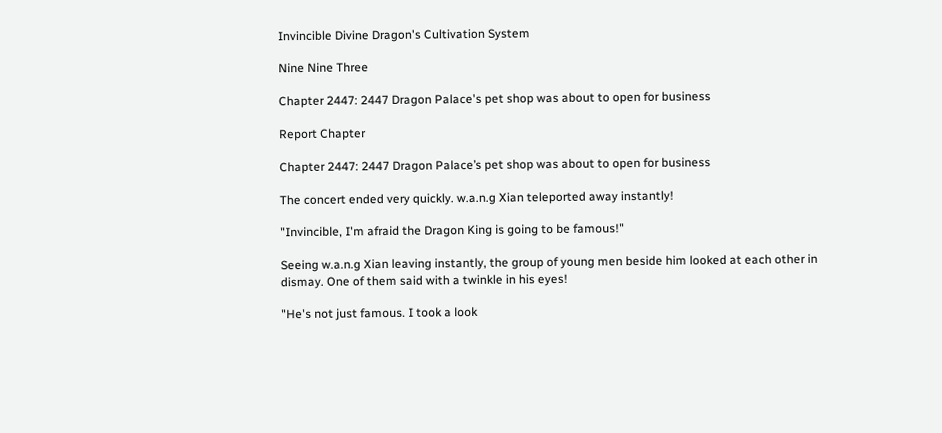Invincible Divine Dragon's Cultivation System

Nine Nine Three

Chapter 2447: 2447 Dragon Palace's pet shop was about to open for business

Report Chapter

Chapter 2447: 2447 Dragon Palace’s pet shop was about to open for business

The concert ended very quickly. w.a.n.g Xian teleported away instantly!

"Invincible, I'm afraid the Dragon King is going to be famous!"

Seeing w.a.n.g Xian leaving instantly, the group of young men beside him looked at each other in dismay. One of them said with a twinkle in his eyes!

"He's not just famous. I took a look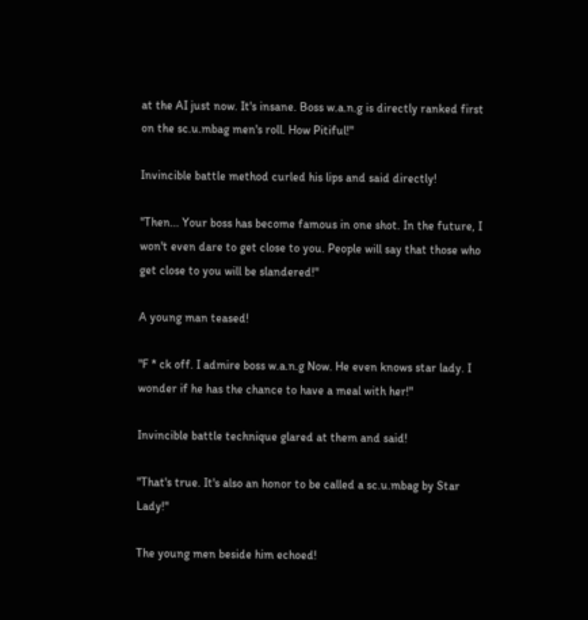at the AI just now. It's insane. Boss w.a.n.g is directly ranked first on the sc.u.mbag men's roll. How Pitiful!"

Invincible battle method curled his lips and said directly!

"Then... Your boss has become famous in one shot. In the future, I won't even dare to get close to you. People will say that those who get close to you will be slandered!"

A young man teased!

"F * ck off. I admire boss w.a.n.g Now. He even knows star lady. I wonder if he has the chance to have a meal with her!"

Invincible battle technique glared at them and said!

"That's true. It's also an honor to be called a sc.u.mbag by Star Lady!"

The young men beside him echoed!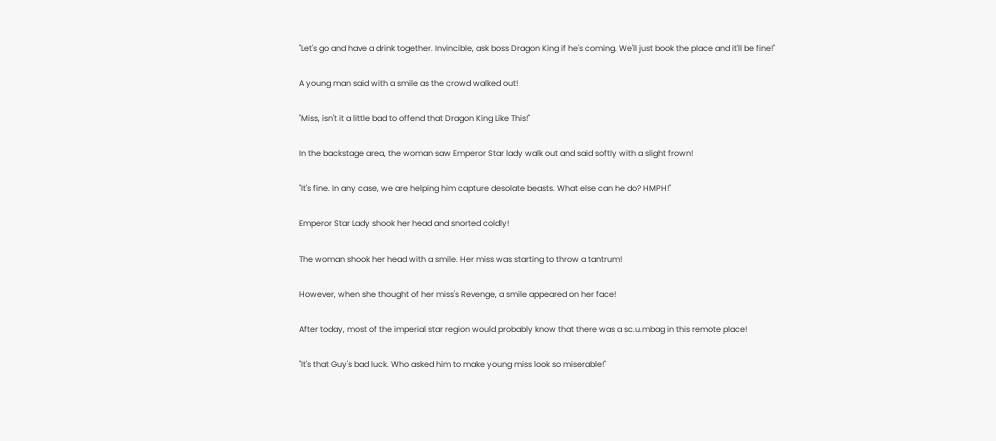"Let's go and have a drink together. Invincible, ask boss Dragon King if he's coming. We'll just book the place and it'll be fine!"

A young man said with a smile as the crowd walked out!

"Miss, isn't it a little bad to offend that Dragon King Like This!"

In the backstage area, the woman saw Emperor Star lady walk out and said softly with a slight frown!

"It's fine. In any case, we are helping him capture desolate beasts. What else can he do? HMPH!"

Emperor Star Lady shook her head and snorted coldly!

The woman shook her head with a smile. Her miss was starting to throw a tantrum!

However, when she thought of her miss's Revenge, a smile appeared on her face!

After today, most of the imperial star region would probably know that there was a sc.u.mbag in this remote place!

"It's that Guy's bad luck. Who asked him to make young miss look so miserable!"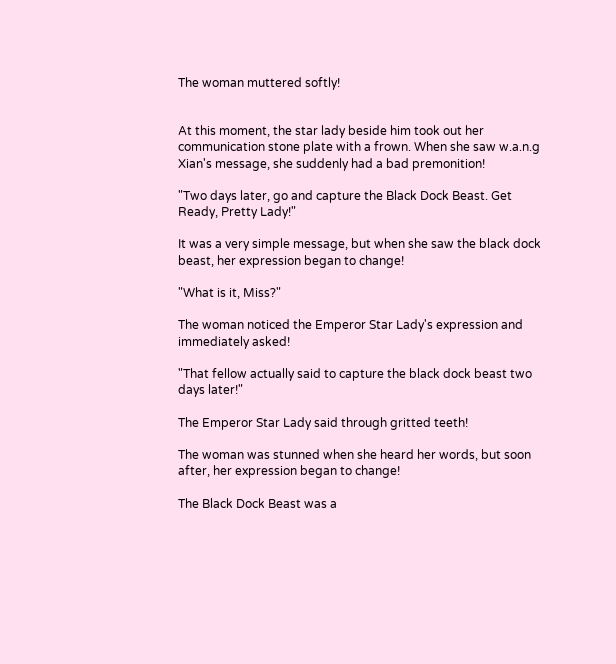The woman muttered softly!


At this moment, the star lady beside him took out her communication stone plate with a frown. When she saw w.a.n.g Xian's message, she suddenly had a bad premonition!

"Two days later, go and capture the Black Dock Beast. Get Ready, Pretty Lady!"

It was a very simple message, but when she saw the black dock beast, her expression began to change!

"What is it, Miss?"

The woman noticed the Emperor Star Lady's expression and immediately asked!

"That fellow actually said to capture the black dock beast two days later!"

The Emperor Star Lady said through gritted teeth!

The woman was stunned when she heard her words, but soon after, her expression began to change!

The Black Dock Beast was a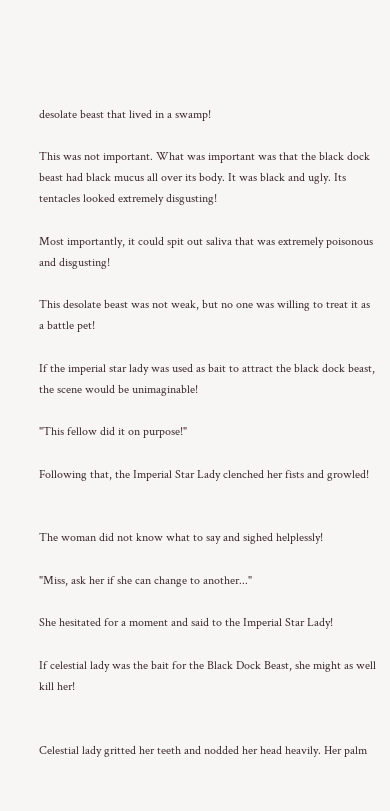desolate beast that lived in a swamp!

This was not important. What was important was that the black dock beast had black mucus all over its body. It was black and ugly. Its tentacles looked extremely disgusting!

Most importantly, it could spit out saliva that was extremely poisonous and disgusting!

This desolate beast was not weak, but no one was willing to treat it as a battle pet!

If the imperial star lady was used as bait to attract the black dock beast, the scene would be unimaginable!

"This fellow did it on purpose!"

Following that, the Imperial Star Lady clenched her fists and growled!


The woman did not know what to say and sighed helplessly!

"Miss, ask her if she can change to another..."

She hesitated for a moment and said to the Imperial Star Lady!

If celestial lady was the bait for the Black Dock Beast, she might as well kill her!


Celestial lady gritted her teeth and nodded her head heavily. Her palm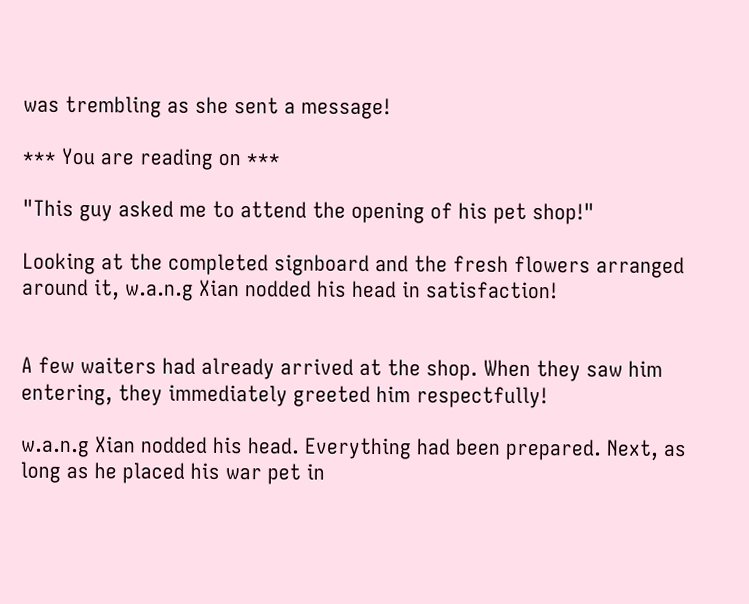was trembling as she sent a message!

*** You are reading on ***

"This guy asked me to attend the opening of his pet shop!"

Looking at the completed signboard and the fresh flowers arranged around it, w.a.n.g Xian nodded his head in satisfaction!


A few waiters had already arrived at the shop. When they saw him entering, they immediately greeted him respectfully!

w.a.n.g Xian nodded his head. Everything had been prepared. Next, as long as he placed his war pet in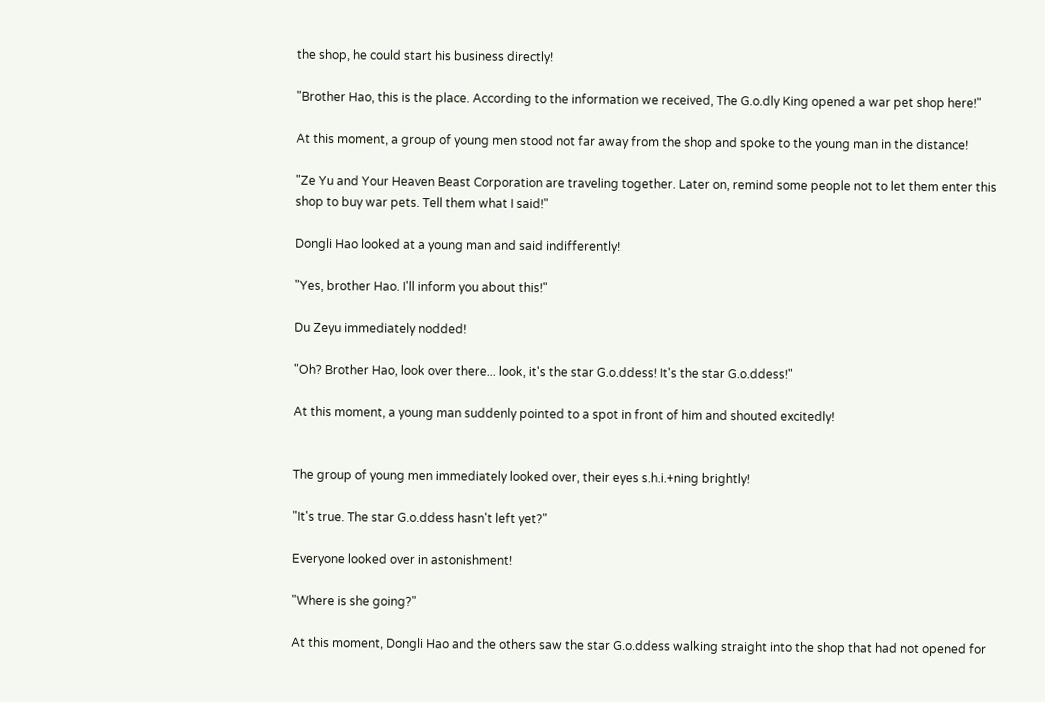the shop, he could start his business directly!

"Brother Hao, this is the place. According to the information we received, The G.o.dly King opened a war pet shop here!"

At this moment, a group of young men stood not far away from the shop and spoke to the young man in the distance!

"Ze Yu and Your Heaven Beast Corporation are traveling together. Later on, remind some people not to let them enter this shop to buy war pets. Tell them what I said!"

Dongli Hao looked at a young man and said indifferently!

"Yes, brother Hao. I'll inform you about this!"

Du Zeyu immediately nodded!

"Oh? Brother Hao, look over there... look, it's the star G.o.ddess! It's the star G.o.ddess!"

At this moment, a young man suddenly pointed to a spot in front of him and shouted excitedly!


The group of young men immediately looked over, their eyes s.h.i.+ning brightly!

"It's true. The star G.o.ddess hasn't left yet?"

Everyone looked over in astonishment!

"Where is she going?"

At this moment, Dongli Hao and the others saw the star G.o.ddess walking straight into the shop that had not opened for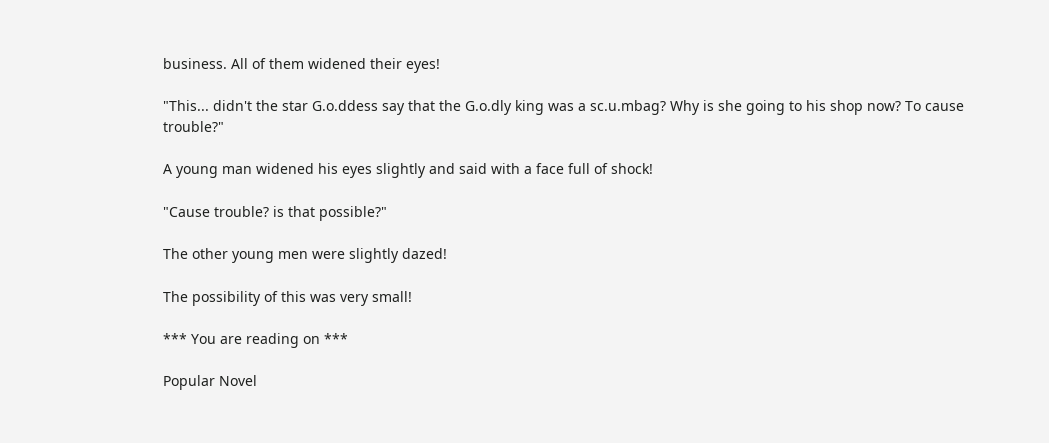business. All of them widened their eyes!

"This... didn't the star G.o.ddess say that the G.o.dly king was a sc.u.mbag? Why is she going to his shop now? To cause trouble?"

A young man widened his eyes slightly and said with a face full of shock!

"Cause trouble? is that possible?"

The other young men were slightly dazed!

The possibility of this was very small!

*** You are reading on ***

Popular Novel